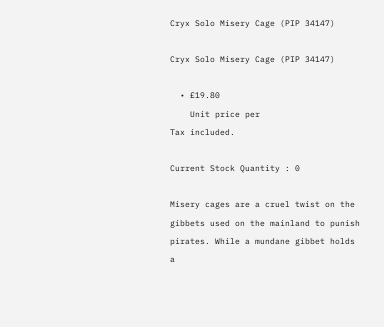Cryx Solo Misery Cage (PIP 34147)

Cryx Solo Misery Cage (PIP 34147)

  • £19.80
    Unit price per
Tax included.

Current Stock Quantity : 0

Misery cages are a cruel twist on the gibbets used on the mainland to punish pirates. While a mundane gibbet holds a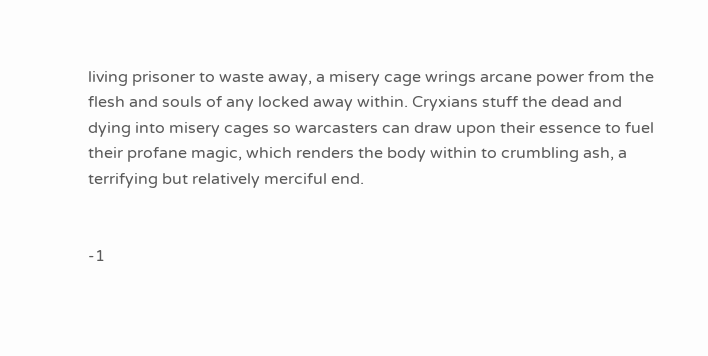living prisoner to waste away, a misery cage wrings arcane power from the flesh and souls of any locked away within. Cryxians stuff the dead and dying into misery cages so warcasters can draw upon their essence to fuel their profane magic, which renders the body within to crumbling ash, a terrifying but relatively merciful end.


-1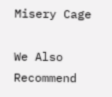Misery Cage

We Also Recommend